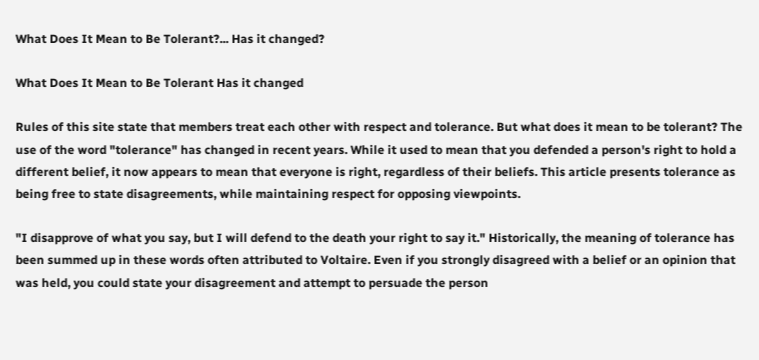What Does It Mean to Be Tolerant?... Has it changed?

What Does It Mean to Be Tolerant Has it changed

Rules of this site state that members treat each other with respect and tolerance. But what does it mean to be tolerant? The use of the word "tolerance" has changed in recent years. While it used to mean that you defended a person's right to hold a different belief, it now appears to mean that everyone is right, regardless of their beliefs. This article presents tolerance as being free to state disagreements, while maintaining respect for opposing viewpoints.

"I disapprove of what you say, but I will defend to the death your right to say it." Historically, the meaning of tolerance has been summed up in these words often attributed to Voltaire. Even if you strongly disagreed with a belief or an opinion that was held, you could state your disagreement and attempt to persuade the person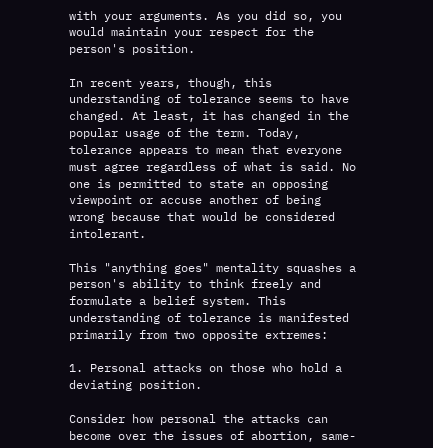with your arguments. As you did so, you would maintain your respect for the person's position.

In recent years, though, this understanding of tolerance seems to have changed. At least, it has changed in the popular usage of the term. Today, tolerance appears to mean that everyone must agree regardless of what is said. No one is permitted to state an opposing viewpoint or accuse another of being wrong because that would be considered intolerant.

This "anything goes" mentality squashes a person's ability to think freely and formulate a belief system. This understanding of tolerance is manifested primarily from two opposite extremes:

1. Personal attacks on those who hold a deviating position.

Consider how personal the attacks can become over the issues of abortion, same-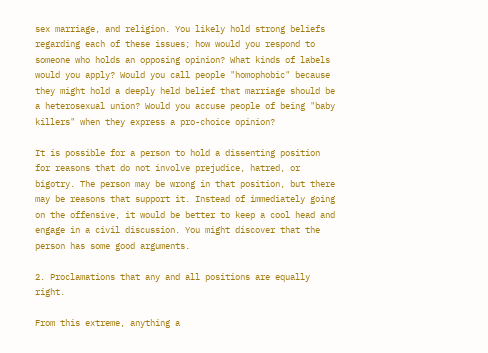sex marriage, and religion. You likely hold strong beliefs regarding each of these issues; how would you respond to someone who holds an opposing opinion? What kinds of labels would you apply? Would you call people "homophobic" because they might hold a deeply held belief that marriage should be a heterosexual union? Would you accuse people of being "baby killers" when they express a pro-choice opinion?

It is possible for a person to hold a dissenting position for reasons that do not involve prejudice, hatred, or bigotry. The person may be wrong in that position, but there may be reasons that support it. Instead of immediately going on the offensive, it would be better to keep a cool head and engage in a civil discussion. You might discover that the person has some good arguments.

2. Proclamations that any and all positions are equally right.

From this extreme, anything a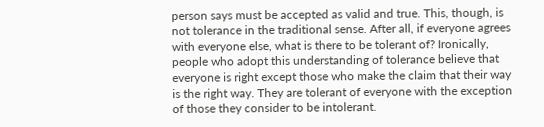person says must be accepted as valid and true. This, though, is not tolerance in the traditional sense. After all, if everyone agrees with everyone else, what is there to be tolerant of? Ironically, people who adopt this understanding of tolerance believe that everyone is right except those who make the claim that their way is the right way. They are tolerant of everyone with the exception of those they consider to be intolerant.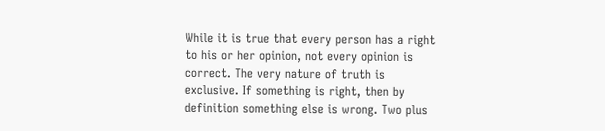While it is true that every person has a right to his or her opinion, not every opinion is correct. The very nature of truth is exclusive. If something is right, then by definition something else is wrong. Two plus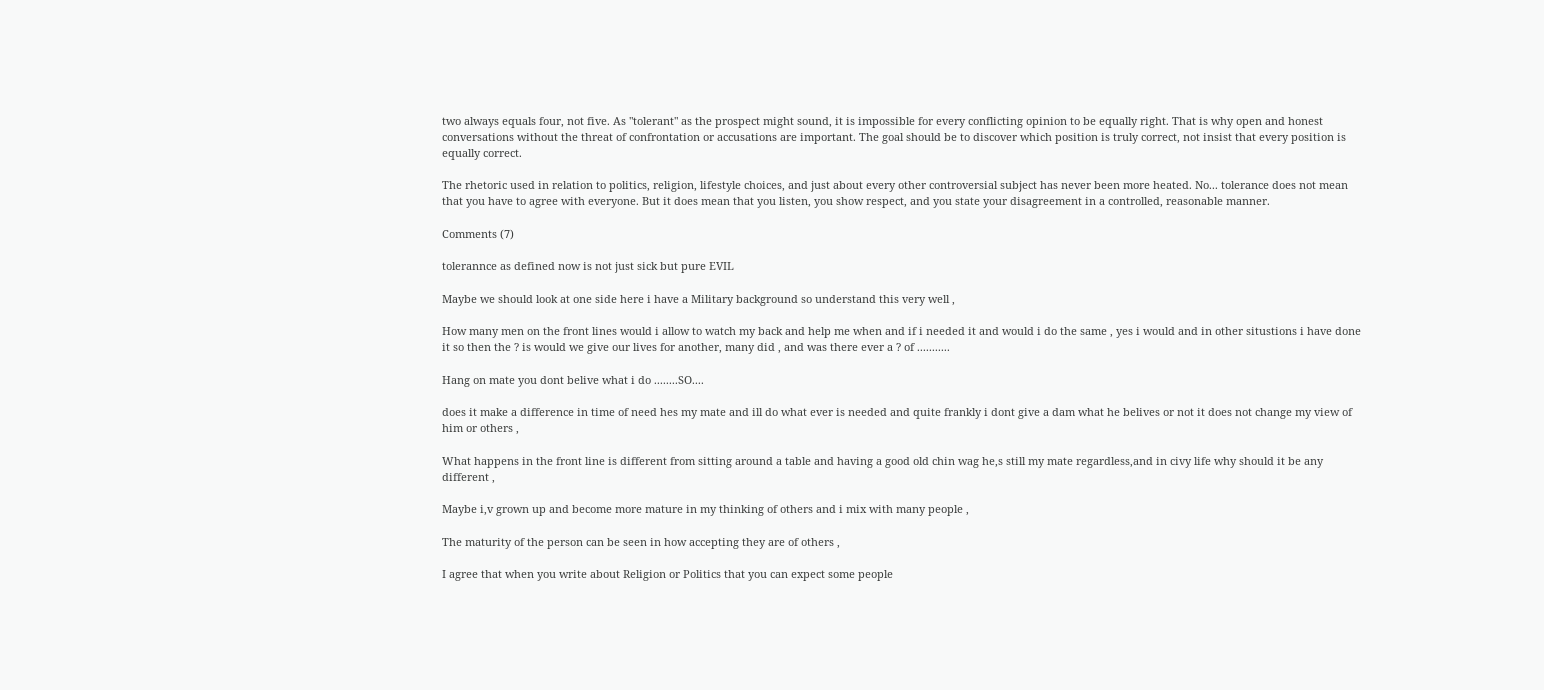two always equals four, not five. As "tolerant" as the prospect might sound, it is impossible for every conflicting opinion to be equally right. That is why open and honest conversations without the threat of confrontation or accusations are important. The goal should be to discover which position is truly correct, not insist that every position is equally correct.

The rhetoric used in relation to politics, religion, lifestyle choices, and just about every other controversial subject has never been more heated. No... tolerance does not mean that you have to agree with everyone. But it does mean that you listen, you show respect, and you state your disagreement in a controlled, reasonable manner.

Comments (7)

tolerannce as defined now is not just sick but pure EVIL

Maybe we should look at one side here i have a Military background so understand this very well ,

How many men on the front lines would i allow to watch my back and help me when and if i needed it and would i do the same , yes i would and in other situstions i have done it so then the ? is would we give our lives for another, many did , and was there ever a ? of ...........

Hang on mate you dont belive what i do ........SO....

does it make a difference in time of need hes my mate and ill do what ever is needed and quite frankly i dont give a dam what he belives or not it does not change my view of him or others ,

What happens in the front line is different from sitting around a table and having a good old chin wag he,s still my mate regardless,and in civy life why should it be any different ,

Maybe i,v grown up and become more mature in my thinking of others and i mix with many people ,

The maturity of the person can be seen in how accepting they are of others ,

I agree that when you write about Religion or Politics that you can expect some people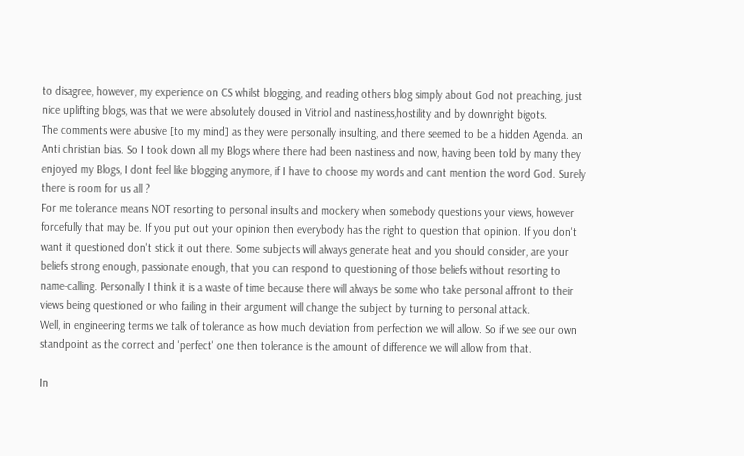to disagree, however, my experience on CS whilst blogging, and reading others blog simply about God not preaching, just nice uplifting blogs, was that we were absolutely doused in Vitriol and nastiness,hostility and by downright bigots.
The comments were abusive [to my mind] as they were personally insulting, and there seemed to be a hidden Agenda. an Anti christian bias. So I took down all my Blogs where there had been nastiness and now, having been told by many they enjoyed my Blogs, I dont feel like blogging anymore, if I have to choose my words and cant mention the word God. Surely there is room for us all ?
For me tolerance means NOT resorting to personal insults and mockery when somebody questions your views, however forcefully that may be. If you put out your opinion then everybody has the right to question that opinion. If you don't want it questioned don't stick it out there. Some subjects will always generate heat and you should consider, are your beliefs strong enough, passionate enough, that you can respond to questioning of those beliefs without resorting to name-calling. Personally I think it is a waste of time because there will always be some who take personal affront to their views being questioned or who failing in their argument will change the subject by turning to personal attack.
Well, in engineering terms we talk of tolerance as how much deviation from perfection we will allow. So if we see our own standpoint as the correct and 'perfect' one then tolerance is the amount of difference we will allow from that.

In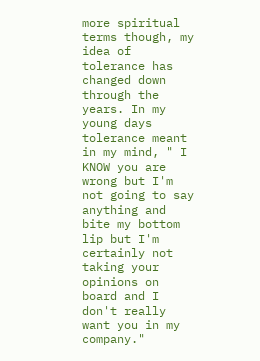more spiritual terms though, my idea of tolerance has changed down through the years. In my young days tolerance meant in my mind, " I KNOW you are wrong but I'm not going to say anything and bite my bottom lip but I'm certainly not taking your opinions on board and I don't really want you in my company."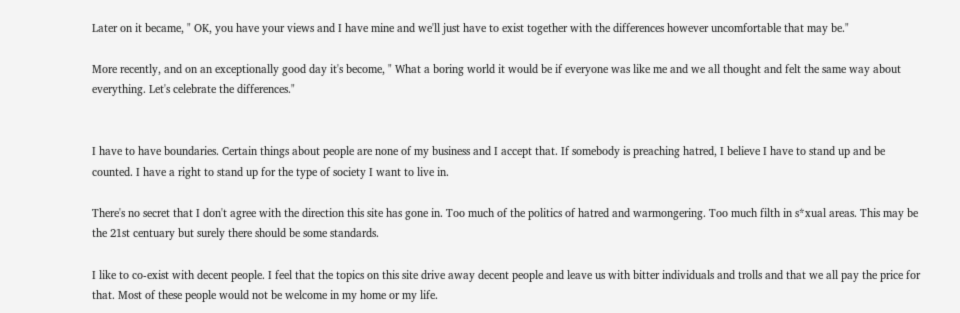Later on it became, " OK, you have your views and I have mine and we'll just have to exist together with the differences however uncomfortable that may be."

More recently, and on an exceptionally good day it's become, " What a boring world it would be if everyone was like me and we all thought and felt the same way about everything. Let's celebrate the differences."


I have to have boundaries. Certain things about people are none of my business and I accept that. If somebody is preaching hatred, I believe I have to stand up and be counted. I have a right to stand up for the type of society I want to live in.

There's no secret that I don't agree with the direction this site has gone in. Too much of the politics of hatred and warmongering. Too much filth in s*xual areas. This may be the 21st centuary but surely there should be some standards.

I like to co-exist with decent people. I feel that the topics on this site drive away decent people and leave us with bitter individuals and trolls and that we all pay the price for that. Most of these people would not be welcome in my home or my life.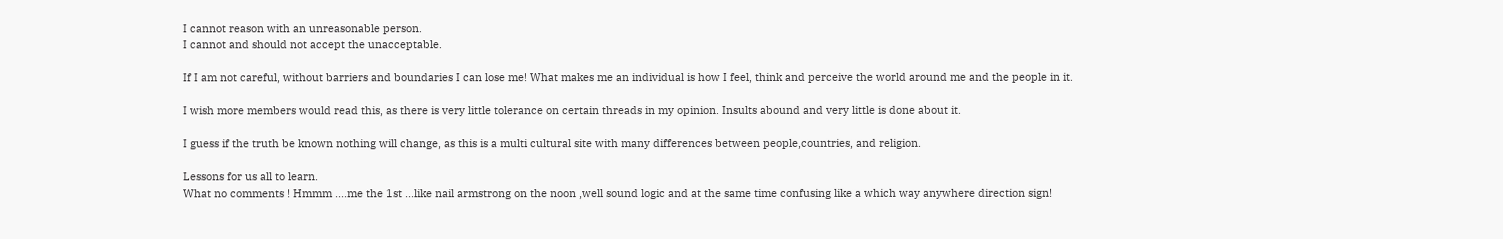I cannot reason with an unreasonable person.
I cannot and should not accept the unacceptable.

If I am not careful, without barriers and boundaries I can lose me! What makes me an individual is how I feel, think and perceive the world around me and the people in it.

I wish more members would read this, as there is very little tolerance on certain threads in my opinion. Insults abound and very little is done about it.

I guess if the truth be known nothing will change, as this is a multi cultural site with many differences between people,countries, and religion.

Lessons for us all to learn.
What no comments ! Hmmm ....me the 1st ...like nail armstrong on the noon ,well sound logic and at the same time confusing like a which way anywhere direction sign!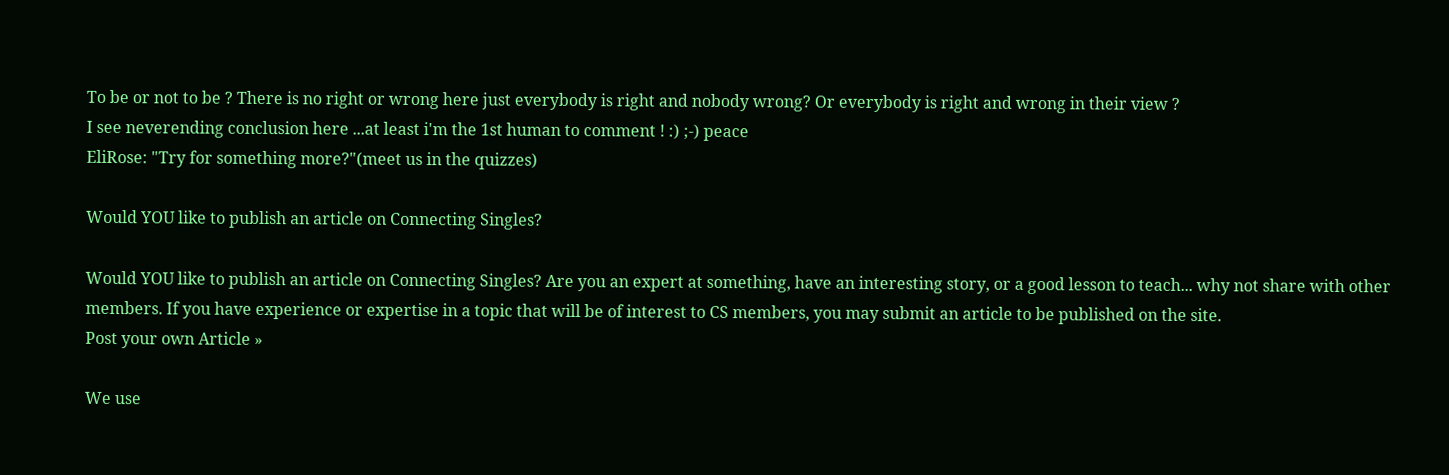To be or not to be ? There is no right or wrong here just everybody is right and nobody wrong? Or everybody is right and wrong in their view ?
I see neverending conclusion here ...at least i'm the 1st human to comment ! :) ;-) peace
EliRose: "Try for something more?"(meet us in the quizzes)

Would YOU like to publish an article on Connecting Singles?

Would YOU like to publish an article on Connecting Singles? Are you an expert at something, have an interesting story, or a good lesson to teach... why not share with other members. If you have experience or expertise in a topic that will be of interest to CS members, you may submit an article to be published on the site.
Post your own Article »

We use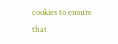cookies to ensure that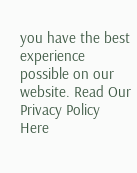you have the best experience possible on our website. Read Our Privacy Policy Here